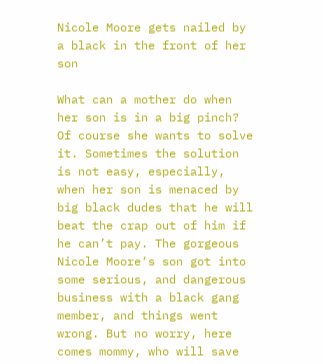Nicole Moore gets nailed by a black in the front of her son

What can a mother do when her son is in a big pinch? Of course she wants to solve it. Sometimes the solution is not easy, especially, when her son is menaced by big black dudes that he will beat the crap out of him if he can’t pay. The gorgeous Nicole Moore‘s son got into some serious, and dangerous business with a black gang member, and things went wrong. But no worry, here comes mommy, who will save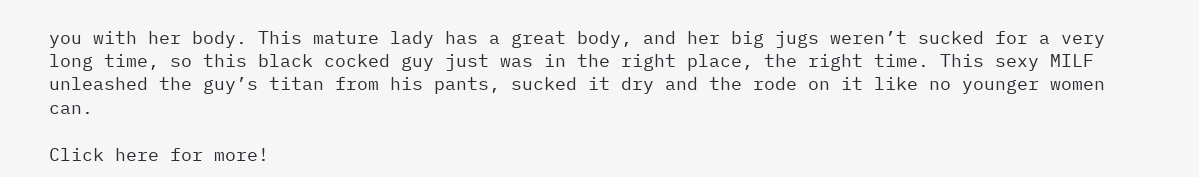you with her body. This mature lady has a great body, and her big jugs weren’t sucked for a very long time, so this black cocked guy just was in the right place, the right time. This sexy MILF unleashed the guy’s titan from his pants, sucked it dry and the rode on it like no younger women can.

Click here for more!